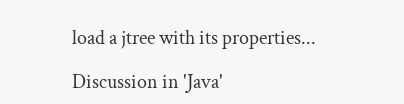load a jtree with its properties...

Discussion in 'Java'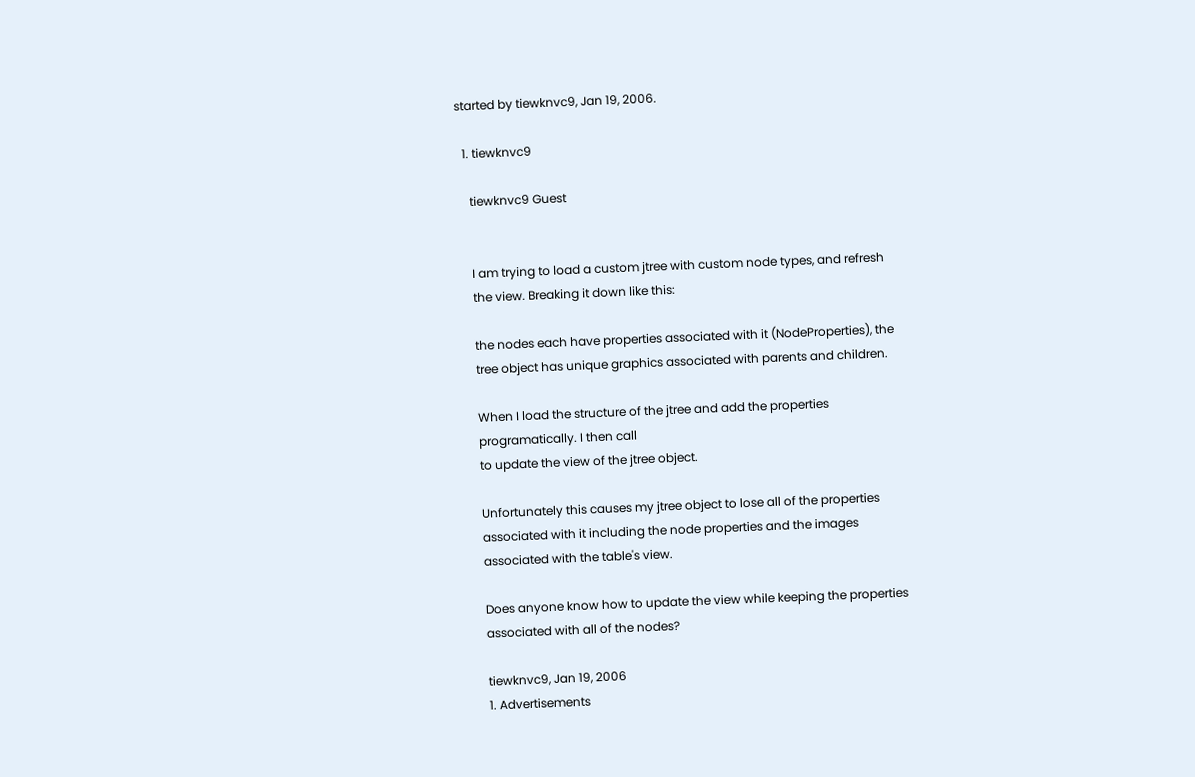started by tiewknvc9, Jan 19, 2006.

  1. tiewknvc9

    tiewknvc9 Guest


    I am trying to load a custom jtree with custom node types, and refresh
    the view. Breaking it down like this:

    the nodes each have properties associated with it (NodeProperties), the
    tree object has unique graphics associated with parents and children.

    When I load the structure of the jtree and add the properties
    programatically. I then call
    to update the view of the jtree object.

    Unfortunately this causes my jtree object to lose all of the properties
    associated with it including the node properties and the images
    associated with the table's view.

    Does anyone know how to update the view while keeping the properties
    associated with all of the nodes?

    tiewknvc9, Jan 19, 2006
    1. Advertisements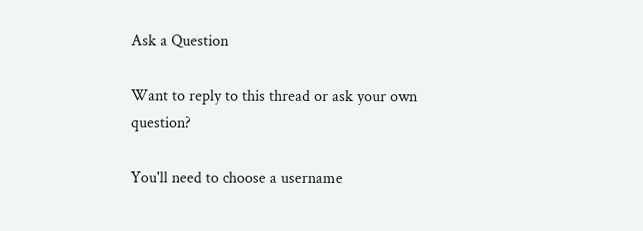Ask a Question

Want to reply to this thread or ask your own question?

You'll need to choose a username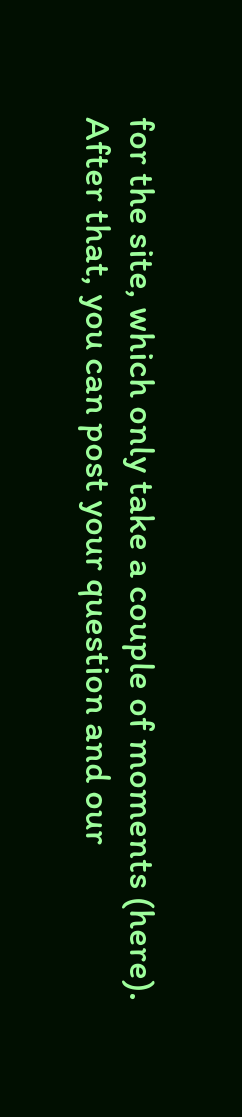for the site, which only take a couple of moments (here). After that, you can post your question and our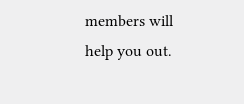members will help you out.